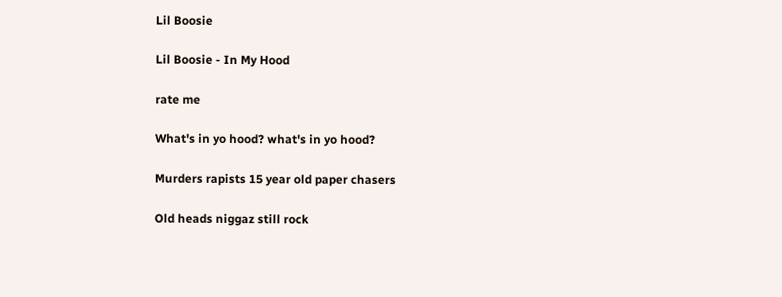Lil Boosie

Lil Boosie - In My Hood

rate me

What's in yo hood? what's in yo hood?

Murders rapists 15 year old paper chasers

Old heads niggaz still rock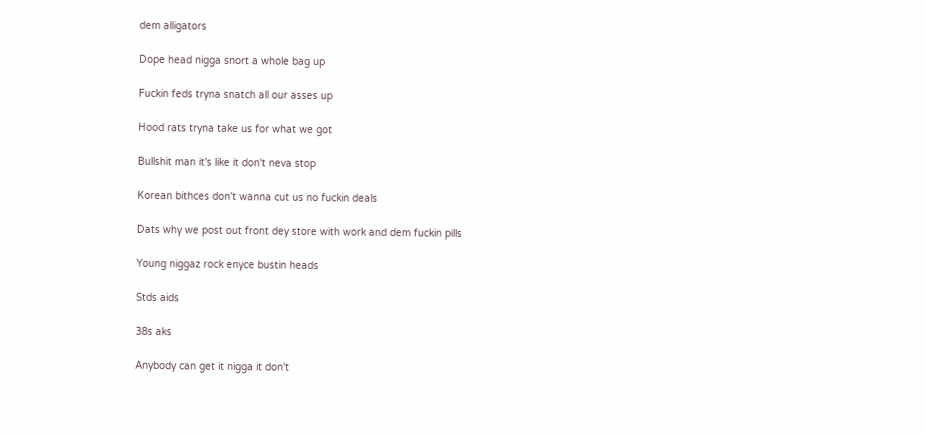dem alligators

Dope head nigga snort a whole bag up

Fuckin feds tryna snatch all our asses up

Hood rats tryna take us for what we got

Bullshit man it's like it don't neva stop

Korean bithces don't wanna cut us no fuckin deals

Dats why we post out front dey store with work and dem fuckin pills

Young niggaz rock enyce bustin heads

Stds aids

38s aks

Anybody can get it nigga it don't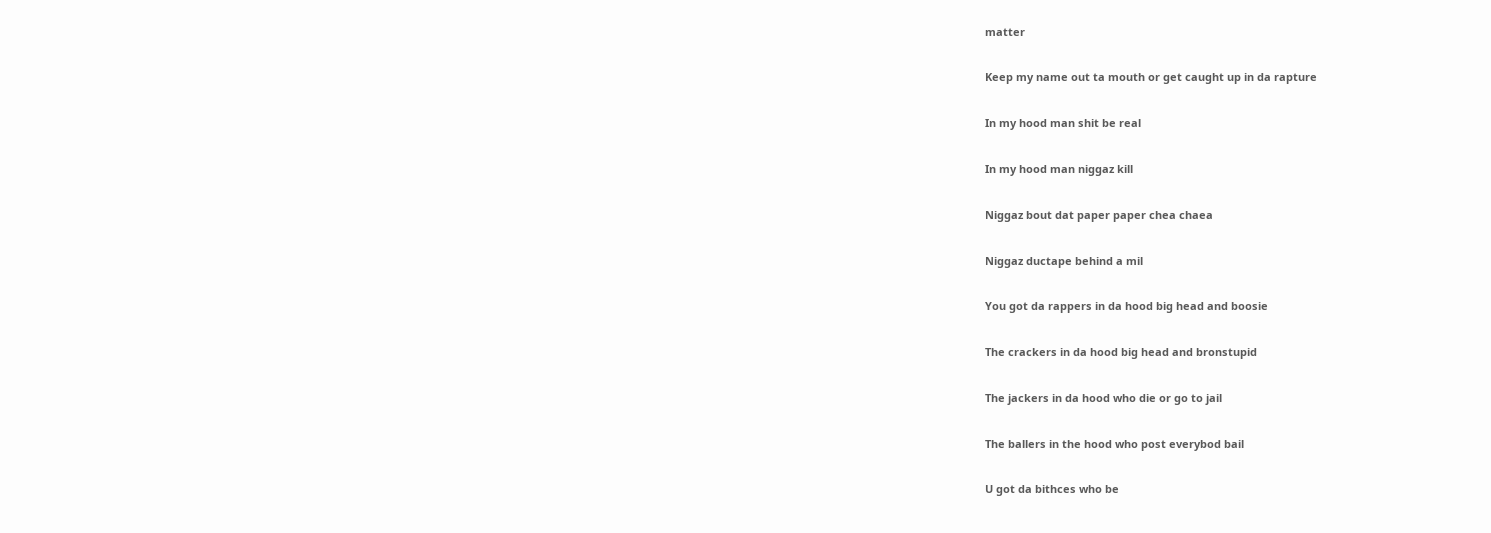matter

Keep my name out ta mouth or get caught up in da rapture

In my hood man shit be real

In my hood man niggaz kill

Niggaz bout dat paper paper chea chaea

Niggaz ductape behind a mil

You got da rappers in da hood big head and boosie

The crackers in da hood big head and bronstupid

The jackers in da hood who die or go to jail

The ballers in the hood who post everybod bail

U got da bithces who be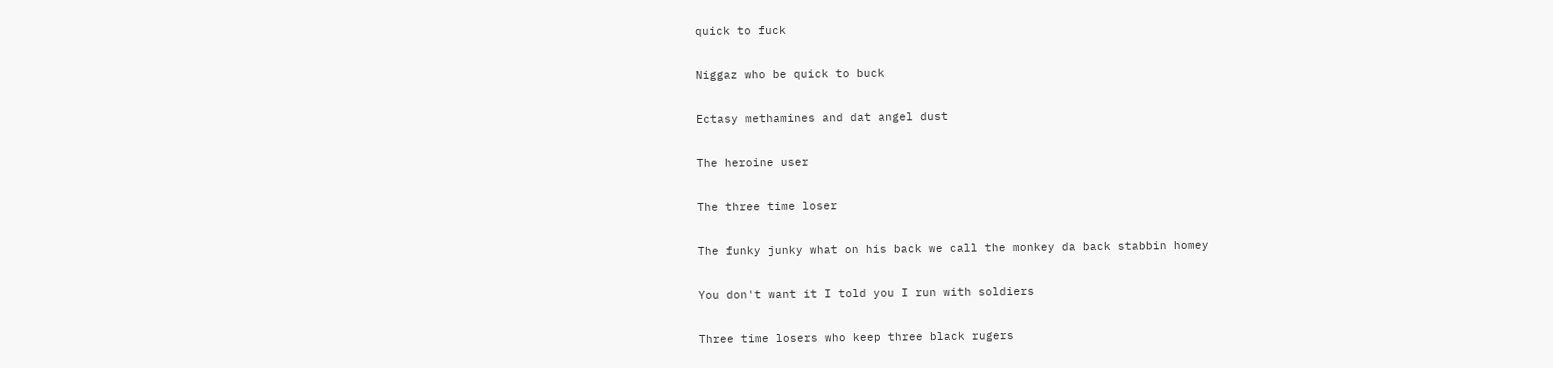quick to fuck

Niggaz who be quick to buck

Ectasy methamines and dat angel dust

The heroine user

The three time loser

The funky junky what on his back we call the monkey da back stabbin homey

You don't want it I told you I run with soldiers

Three time losers who keep three black rugers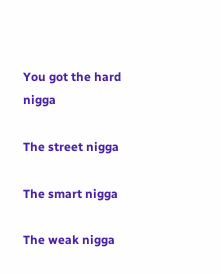You got the hard nigga

The street nigga

The smart nigga

The weak nigga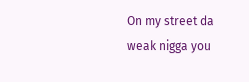On my street da weak nigga you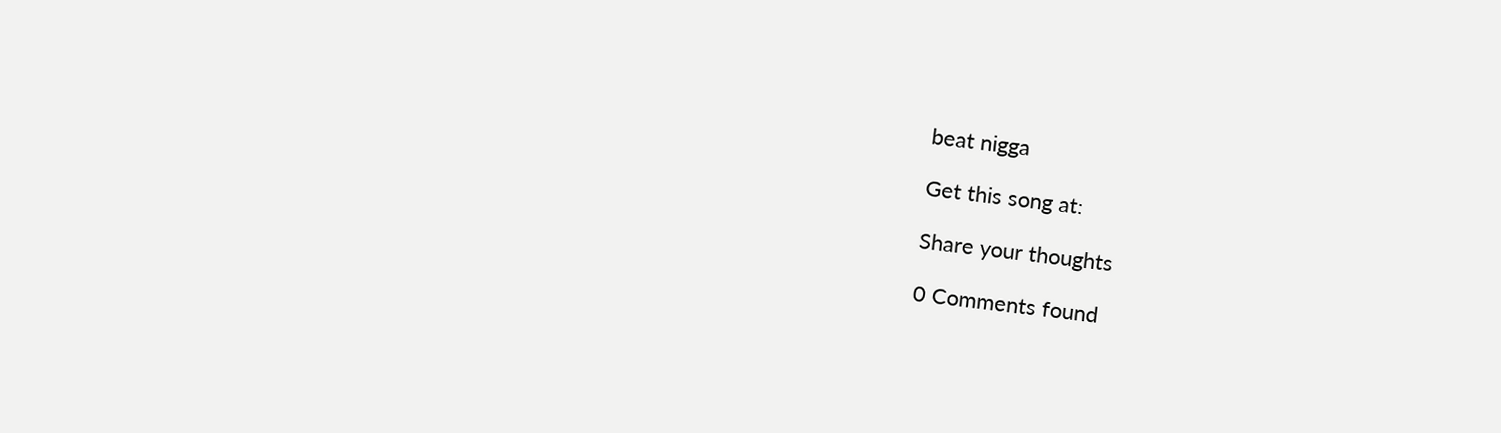beat nigga

Get this song at:

Share your thoughts

0 Comments found